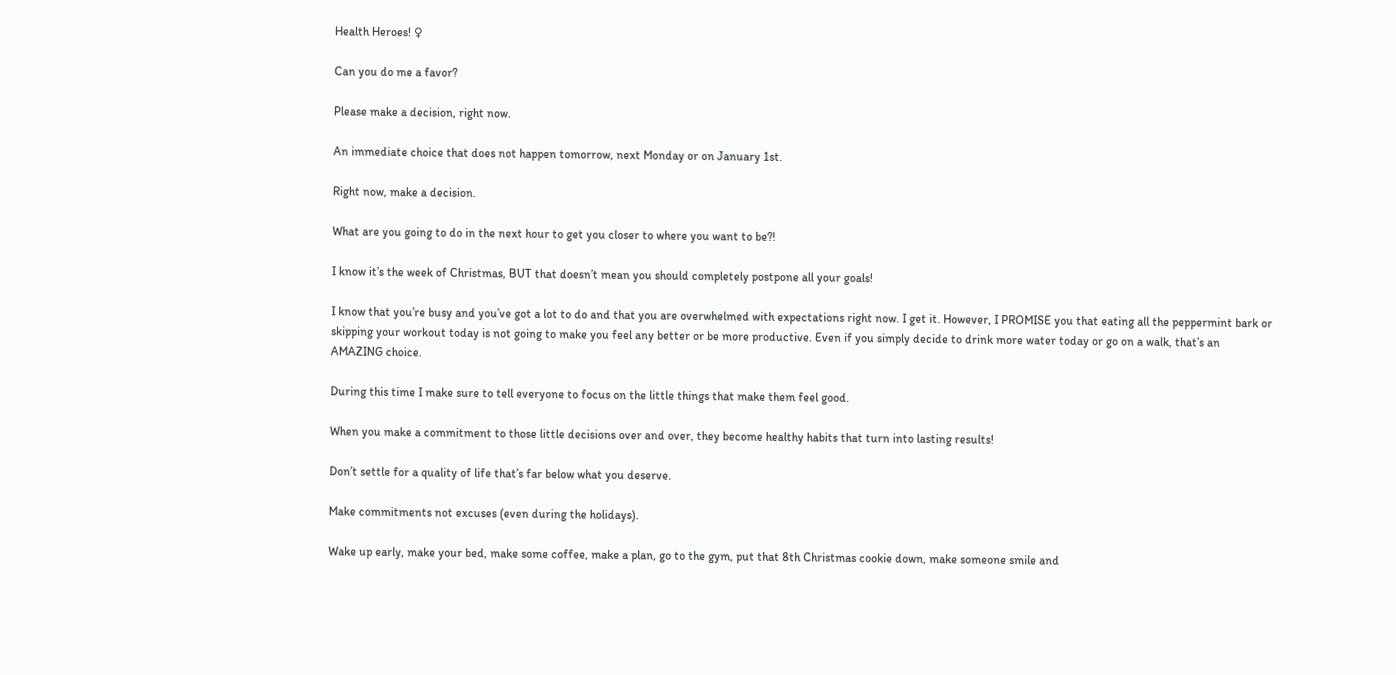Health Heroes! ♀

Can you do me a favor?

Please make a decision, right now.

An immediate choice that does not happen tomorrow, next Monday or on January 1st.

Right now, make a decision.

What are you going to do in the next hour to get you closer to where you want to be?!

I know it’s the week of Christmas, BUT that doesn’t mean you should completely postpone all your goals!

I know that you’re busy and you’ve got a lot to do and that you are overwhelmed with expectations right now. I get it. However, I PROMISE you that eating all the peppermint bark or skipping your workout today is not going to make you feel any better or be more productive. Even if you simply decide to drink more water today or go on a walk, that’s an AMAZING choice.

During this time I make sure to tell everyone to focus on the little things that make them feel good.

When you make a commitment to those little decisions over and over, they become healthy habits that turn into lasting results!

Don’t settle for a quality of life that’s far below what you deserve.

Make commitments not excuses (even during the holidays).

Wake up early, make your bed, make some coffee, make a plan, go to the gym, put that 8th Christmas cookie down, make someone smile and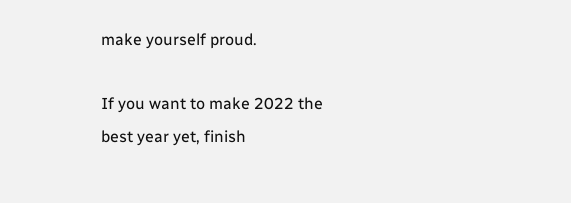make yourself proud.

If you want to make 2022 the best year yet, finish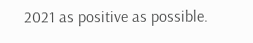2021 as positive as possible.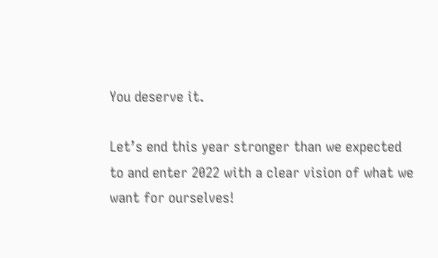You deserve it.

Let’s end this year stronger than we expected to and enter 2022 with a clear vision of what we want for ourselves!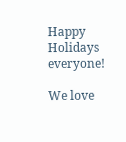Happy Holidays everyone!

We love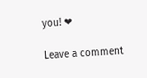you! ❤

Leave a comment